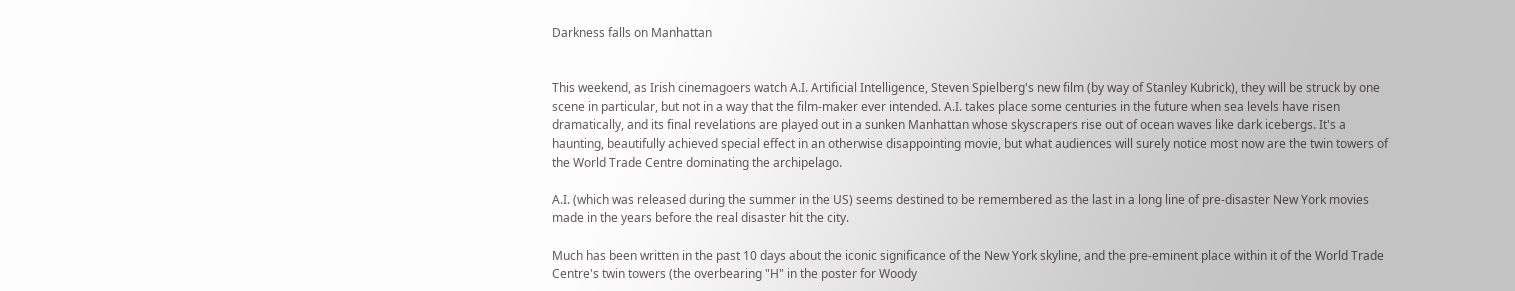Darkness falls on Manhattan


This weekend, as Irish cinemagoers watch A.I. Artificial Intelligence, Steven Spielberg's new film (by way of Stanley Kubrick), they will be struck by one scene in particular, but not in a way that the film-maker ever intended. A.I. takes place some centuries in the future when sea levels have risen dramatically, and its final revelations are played out in a sunken Manhattan whose skyscrapers rise out of ocean waves like dark icebergs. It's a haunting, beautifully achieved special effect in an otherwise disappointing movie, but what audiences will surely notice most now are the twin towers of the World Trade Centre dominating the archipelago.

A.I. (which was released during the summer in the US) seems destined to be remembered as the last in a long line of pre-disaster New York movies made in the years before the real disaster hit the city.

Much has been written in the past 10 days about the iconic significance of the New York skyline, and the pre-eminent place within it of the World Trade Centre's twin towers (the overbearing "H" in the poster for Woody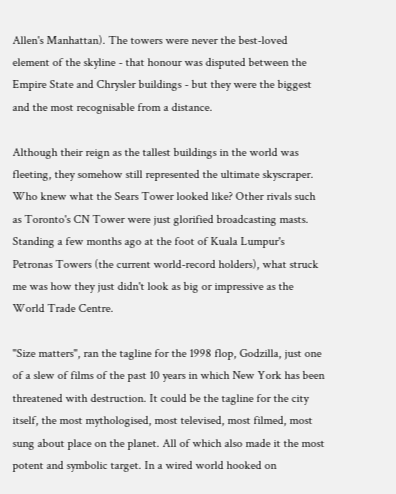Allen's Manhattan). The towers were never the best-loved element of the skyline - that honour was disputed between the Empire State and Chrysler buildings - but they were the biggest and the most recognisable from a distance.

Although their reign as the tallest buildings in the world was fleeting, they somehow still represented the ultimate skyscraper. Who knew what the Sears Tower looked like? Other rivals such as Toronto's CN Tower were just glorified broadcasting masts. Standing a few months ago at the foot of Kuala Lumpur's Petronas Towers (the current world-record holders), what struck me was how they just didn't look as big or impressive as the World Trade Centre.

"Size matters", ran the tagline for the 1998 flop, Godzilla, just one of a slew of films of the past 10 years in which New York has been threatened with destruction. It could be the tagline for the city itself, the most mythologised, most televised, most filmed, most sung about place on the planet. All of which also made it the most potent and symbolic target. In a wired world hooked on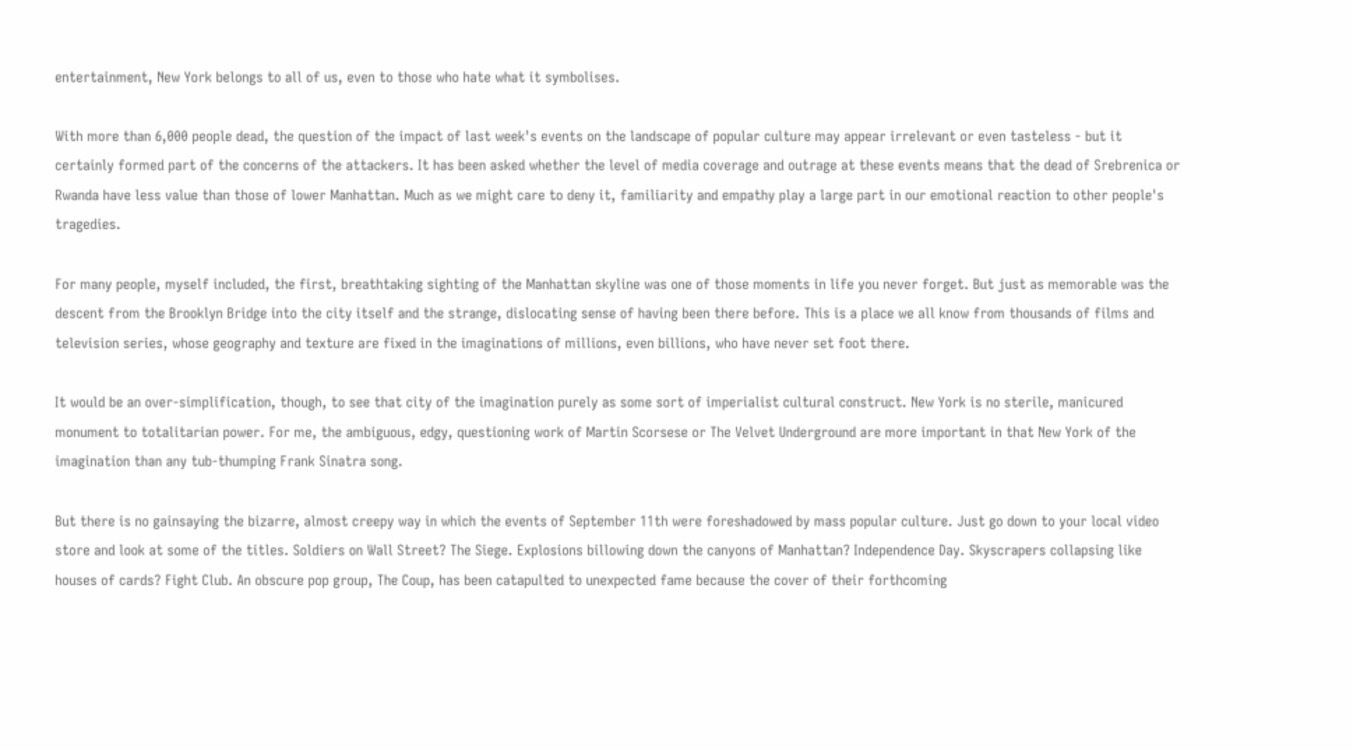entertainment, New York belongs to all of us, even to those who hate what it symbolises.

With more than 6,000 people dead, the question of the impact of last week's events on the landscape of popular culture may appear irrelevant or even tasteless - but it certainly formed part of the concerns of the attackers. It has been asked whether the level of media coverage and outrage at these events means that the dead of Srebrenica or Rwanda have less value than those of lower Manhattan. Much as we might care to deny it, familiarity and empathy play a large part in our emotional reaction to other people's tragedies.

For many people, myself included, the first, breathtaking sighting of the Manhattan skyline was one of those moments in life you never forget. But just as memorable was the descent from the Brooklyn Bridge into the city itself and the strange, dislocating sense of having been there before. This is a place we all know from thousands of films and television series, whose geography and texture are fixed in the imaginations of millions, even billions, who have never set foot there.

It would be an over-simplification, though, to see that city of the imagination purely as some sort of imperialist cultural construct. New York is no sterile, manicured monument to totalitarian power. For me, the ambiguous, edgy, questioning work of Martin Scorsese or The Velvet Underground are more important in that New York of the imagination than any tub-thumping Frank Sinatra song.

But there is no gainsaying the bizarre, almost creepy way in which the events of September 11th were foreshadowed by mass popular culture. Just go down to your local video store and look at some of the titles. Soldiers on Wall Street? The Siege. Explosions billowing down the canyons of Manhattan? Independence Day. Skyscrapers collapsing like houses of cards? Fight Club. An obscure pop group, The Coup, has been catapulted to unexpected fame because the cover of their forthcoming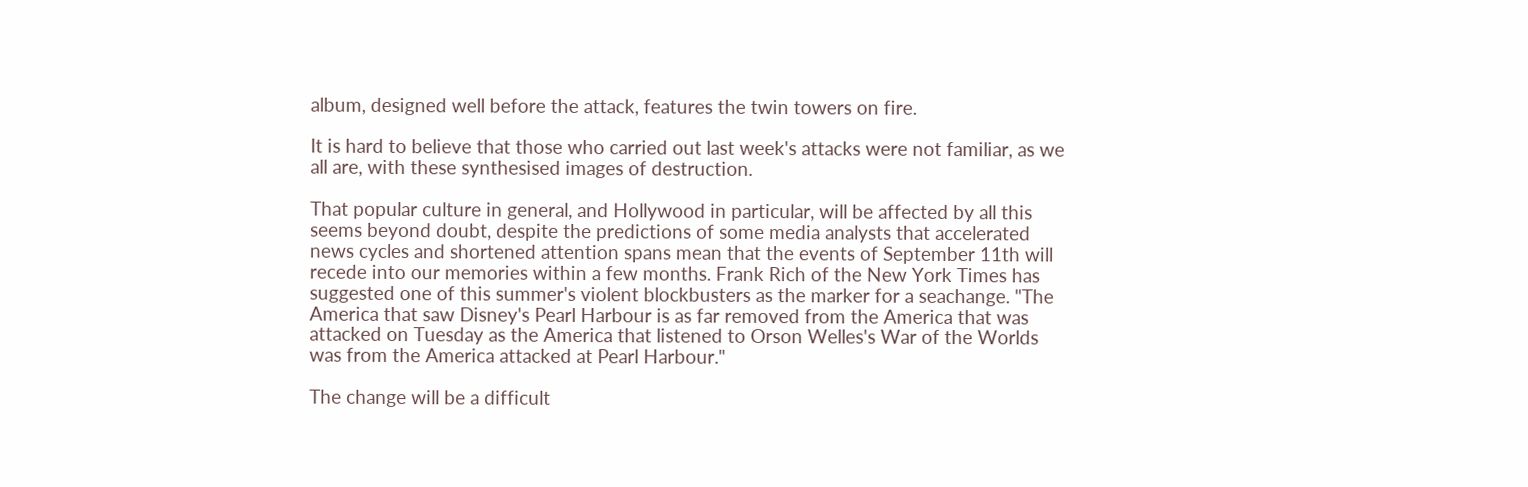album, designed well before the attack, features the twin towers on fire.

It is hard to believe that those who carried out last week's attacks were not familiar, as we all are, with these synthesised images of destruction.

That popular culture in general, and Hollywood in particular, will be affected by all this seems beyond doubt, despite the predictions of some media analysts that accelerated news cycles and shortened attention spans mean that the events of September 11th will recede into our memories within a few months. Frank Rich of the New York Times has suggested one of this summer's violent blockbusters as the marker for a seachange. "The America that saw Disney's Pearl Harbour is as far removed from the America that was attacked on Tuesday as the America that listened to Orson Welles's War of the Worlds was from the America attacked at Pearl Harbour."

The change will be a difficult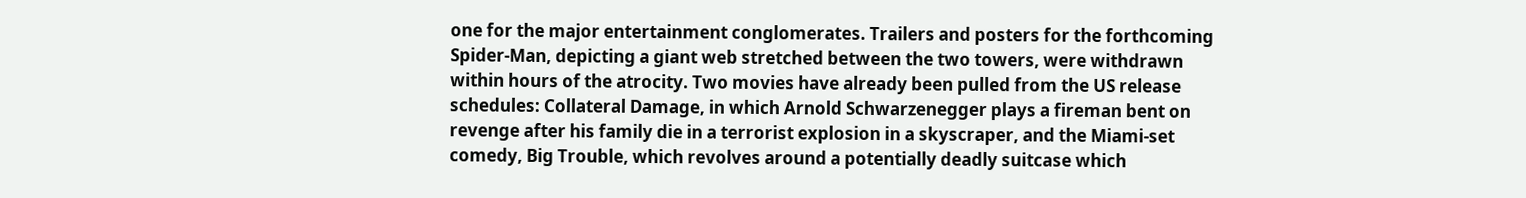one for the major entertainment conglomerates. Trailers and posters for the forthcoming Spider-Man, depicting a giant web stretched between the two towers, were withdrawn within hours of the atrocity. Two movies have already been pulled from the US release schedules: Collateral Damage, in which Arnold Schwarzenegger plays a fireman bent on revenge after his family die in a terrorist explosion in a skyscraper, and the Miami-set comedy, Big Trouble, which revolves around a potentially deadly suitcase which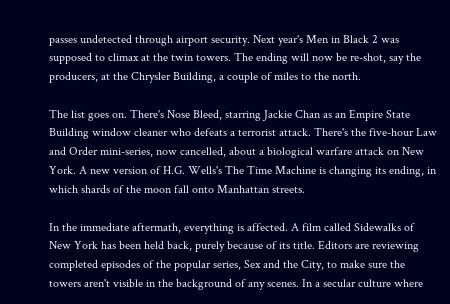passes undetected through airport security. Next year's Men in Black 2 was supposed to climax at the twin towers. The ending will now be re-shot, say the producers, at the Chrysler Building, a couple of miles to the north.

The list goes on. There's Nose Bleed, starring Jackie Chan as an Empire State Building window cleaner who defeats a terrorist attack. There's the five-hour Law and Order mini-series, now cancelled, about a biological warfare attack on New York. A new version of H.G. Wells's The Time Machine is changing its ending, in which shards of the moon fall onto Manhattan streets.

In the immediate aftermath, everything is affected. A film called Sidewalks of New York has been held back, purely because of its title. Editors are reviewing completed episodes of the popular series, Sex and the City, to make sure the towers aren't visible in the background of any scenes. In a secular culture where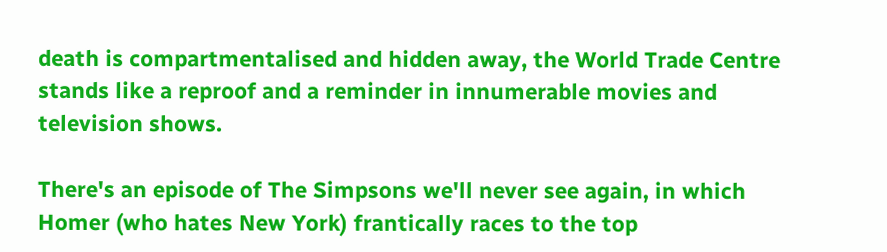death is compartmentalised and hidden away, the World Trade Centre stands like a reproof and a reminder in innumerable movies and television shows.

There's an episode of The Simpsons we'll never see again, in which Homer (who hates New York) frantically races to the top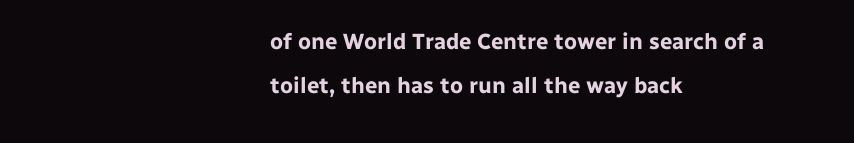of one World Trade Centre tower in search of a toilet, then has to run all the way back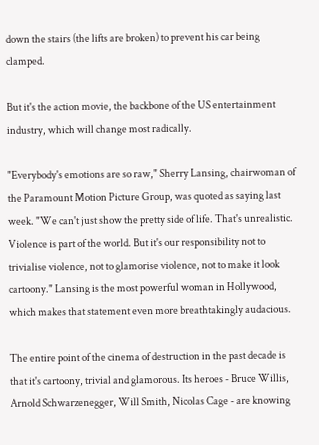down the stairs (the lifts are broken) to prevent his car being clamped.

But it's the action movie, the backbone of the US entertainment industry, which will change most radically.

"Everybody's emotions are so raw," Sherry Lansing, chairwoman of the Paramount Motion Picture Group, was quoted as saying last week. "We can't just show the pretty side of life. That's unrealistic. Violence is part of the world. But it's our responsibility not to trivialise violence, not to glamorise violence, not to make it look cartoony." Lansing is the most powerful woman in Hollywood, which makes that statement even more breathtakingly audacious.

The entire point of the cinema of destruction in the past decade is that it's cartoony, trivial and glamorous. Its heroes - Bruce Willis, Arnold Schwarzenegger, Will Smith, Nicolas Cage - are knowing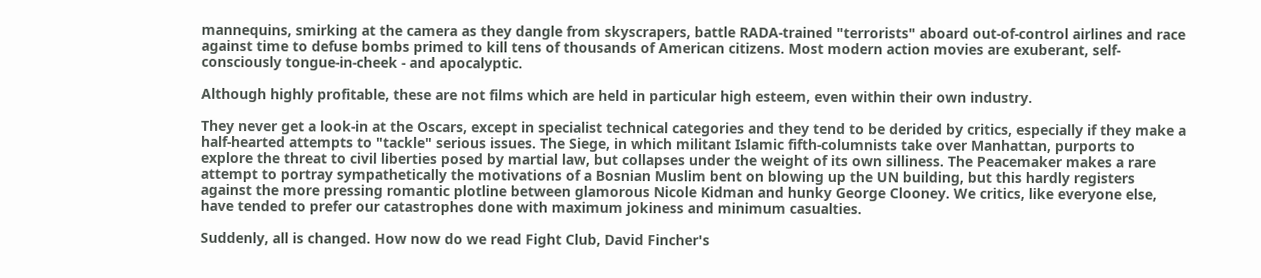mannequins, smirking at the camera as they dangle from skyscrapers, battle RADA-trained "terrorists" aboard out-of-control airlines and race against time to defuse bombs primed to kill tens of thousands of American citizens. Most modern action movies are exuberant, self-consciously tongue-in-cheek - and apocalyptic.

Although highly profitable, these are not films which are held in particular high esteem, even within their own industry.

They never get a look-in at the Oscars, except in specialist technical categories and they tend to be derided by critics, especially if they make a half-hearted attempts to "tackle" serious issues. The Siege, in which militant Islamic fifth-columnists take over Manhattan, purports to explore the threat to civil liberties posed by martial law, but collapses under the weight of its own silliness. The Peacemaker makes a rare attempt to portray sympathetically the motivations of a Bosnian Muslim bent on blowing up the UN building, but this hardly registers against the more pressing romantic plotline between glamorous Nicole Kidman and hunky George Clooney. We critics, like everyone else, have tended to prefer our catastrophes done with maximum jokiness and minimum casualties.

Suddenly, all is changed. How now do we read Fight Club, David Fincher's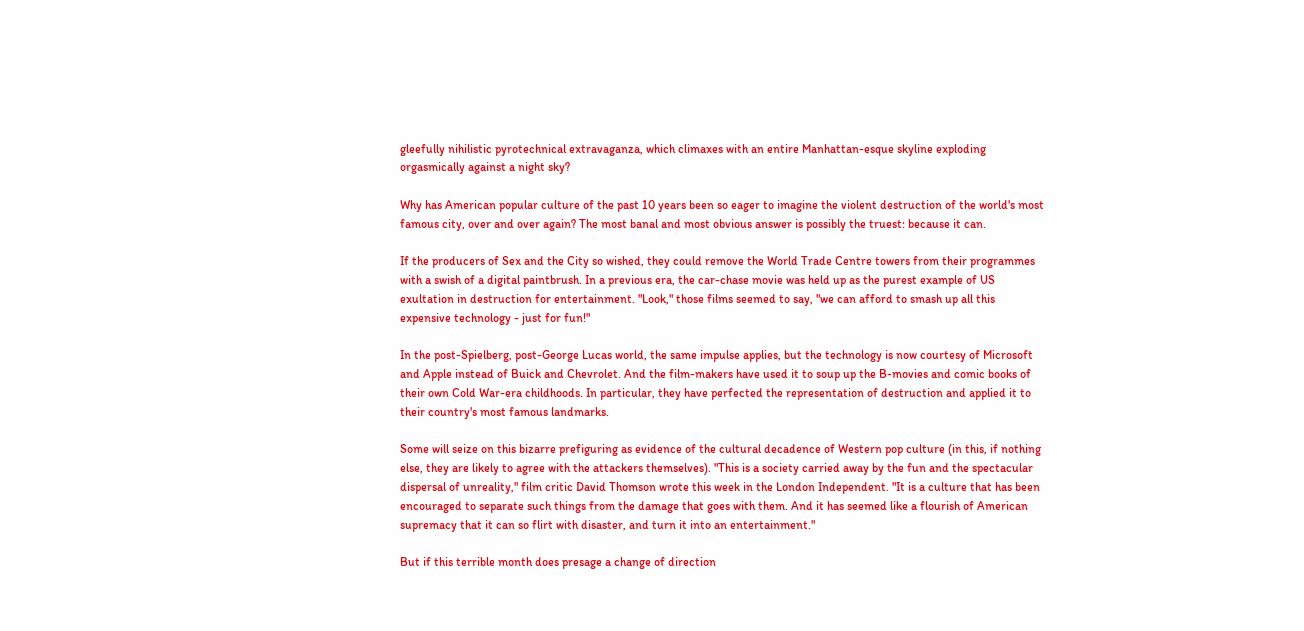gleefully nihilistic pyrotechnical extravaganza, which climaxes with an entire Manhattan-esque skyline exploding orgasmically against a night sky?

Why has American popular culture of the past 10 years been so eager to imagine the violent destruction of the world's most famous city, over and over again? The most banal and most obvious answer is possibly the truest: because it can.

If the producers of Sex and the City so wished, they could remove the World Trade Centre towers from their programmes with a swish of a digital paintbrush. In a previous era, the car-chase movie was held up as the purest example of US exultation in destruction for entertainment. "Look," those films seemed to say, "we can afford to smash up all this expensive technology - just for fun!"

In the post-Spielberg, post-George Lucas world, the same impulse applies, but the technology is now courtesy of Microsoft and Apple instead of Buick and Chevrolet. And the film-makers have used it to soup up the B-movies and comic books of their own Cold War-era childhoods. In particular, they have perfected the representation of destruction and applied it to their country's most famous landmarks.

Some will seize on this bizarre prefiguring as evidence of the cultural decadence of Western pop culture (in this, if nothing else, they are likely to agree with the attackers themselves). "This is a society carried away by the fun and the spectacular dispersal of unreality," film critic David Thomson wrote this week in the London Independent. "It is a culture that has been encouraged to separate such things from the damage that goes with them. And it has seemed like a flourish of American supremacy that it can so flirt with disaster, and turn it into an entertainment."

But if this terrible month does presage a change of direction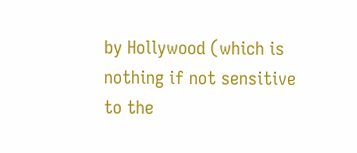by Hollywood (which is nothing if not sensitive to the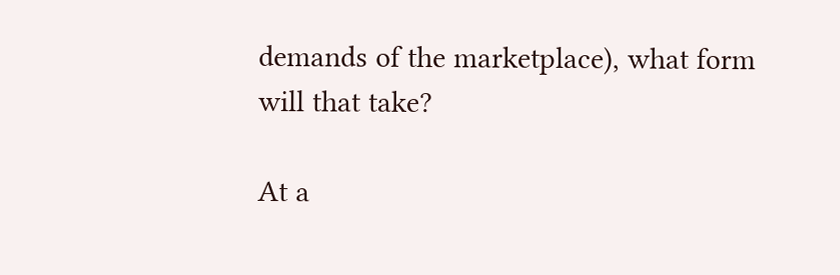demands of the marketplace), what form will that take?

At a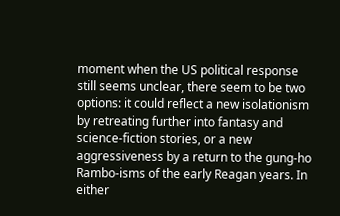moment when the US political response still seems unclear, there seem to be two options: it could reflect a new isolationism by retreating further into fantasy and science-fiction stories, or a new aggressiveness by a return to the gung-ho Rambo-isms of the early Reagan years. In either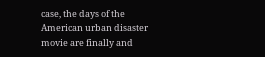case, the days of the American urban disaster movie are finally and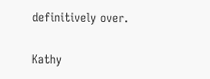definitively over.

Kathy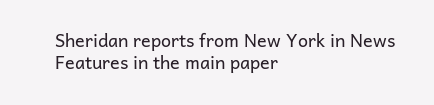Sheridan reports from New York in News Features in the main paper